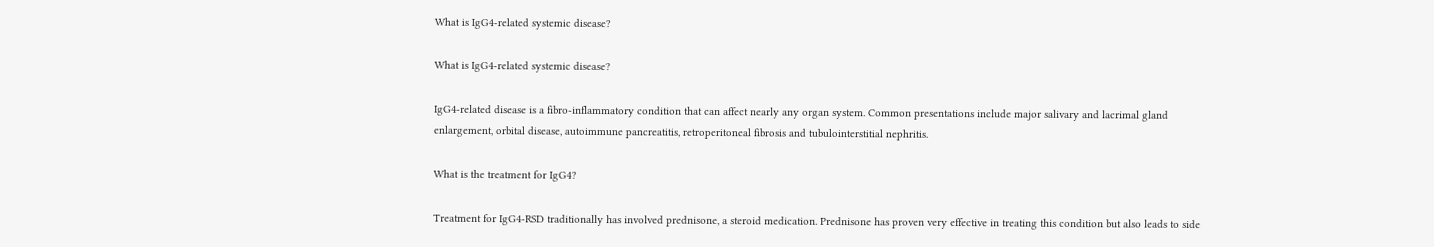What is IgG4-related systemic disease?

What is IgG4-related systemic disease?

IgG4-related disease is a fibro-inflammatory condition that can affect nearly any organ system. Common presentations include major salivary and lacrimal gland enlargement, orbital disease, autoimmune pancreatitis, retroperitoneal fibrosis and tubulointerstitial nephritis.

What is the treatment for IgG4?

Treatment for IgG4-RSD traditionally has involved prednisone, a steroid medication. Prednisone has proven very effective in treating this condition but also leads to side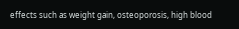effects such as weight gain, osteoporosis, high blood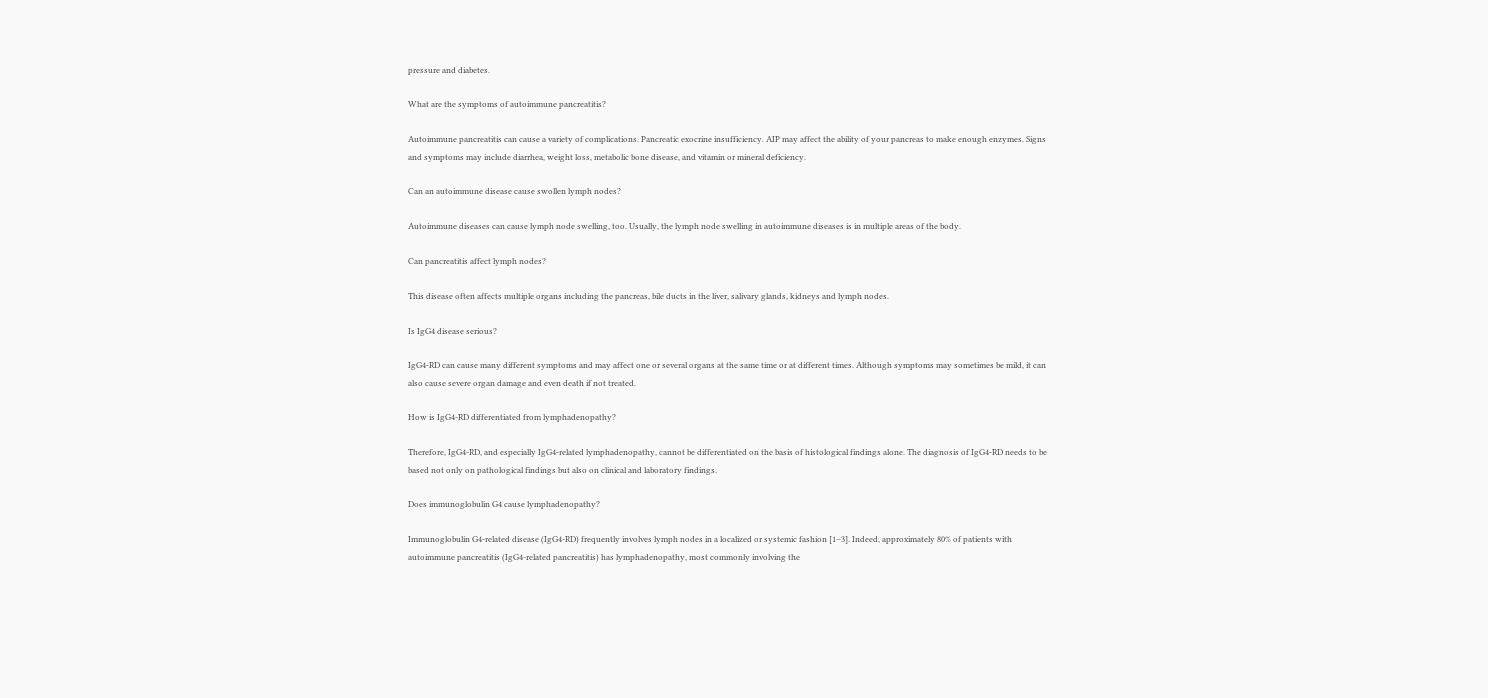pressure and diabetes.

What are the symptoms of autoimmune pancreatitis?

Autoimmune pancreatitis can cause a variety of complications. Pancreatic exocrine insufficiency. AIP may affect the ability of your pancreas to make enough enzymes. Signs and symptoms may include diarrhea, weight loss, metabolic bone disease, and vitamin or mineral deficiency.

Can an autoimmune disease cause swollen lymph nodes?

Autoimmune diseases can cause lymph node swelling, too. Usually, the lymph node swelling in autoimmune diseases is in multiple areas of the body.

Can pancreatitis affect lymph nodes?

This disease often affects multiple organs including the pancreas, bile ducts in the liver, salivary glands, kidneys and lymph nodes.

Is IgG4 disease serious?

IgG4-RD can cause many different symptoms and may affect one or several organs at the same time or at different times. Although symptoms may sometimes be mild, it can also cause severe organ damage and even death if not treated.

How is IgG4-RD differentiated from lymphadenopathy?

Therefore, IgG4-RD, and especially IgG4-related lymphadenopathy, cannot be differentiated on the basis of histological findings alone. The diagnosis of IgG4-RD needs to be based not only on pathological findings but also on clinical and laboratory findings.

Does immunoglobulin G4 cause lymphadenopathy?

Immunoglobulin G4-related disease (IgG4-RD) frequently involves lymph nodes in a localized or systemic fashion [1–3]. Indeed, approximately 80% of patients with autoimmune pancreatitis (IgG4-related pancreatitis) has lymphadenopathy, most commonly involving the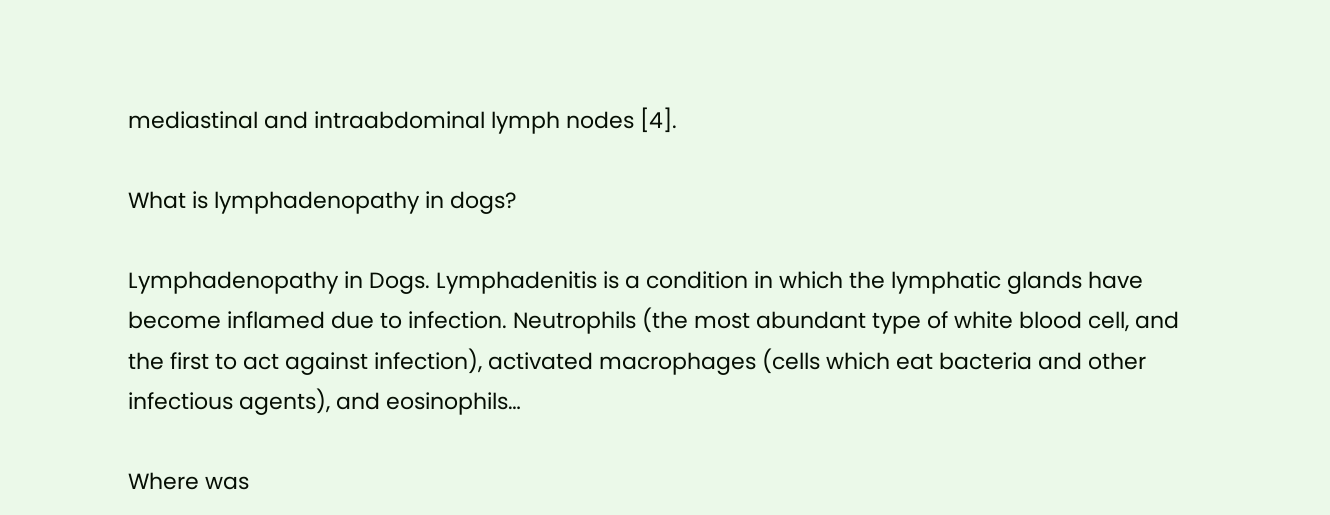mediastinal and intraabdominal lymph nodes [4].

What is lymphadenopathy in dogs?

Lymphadenopathy in Dogs. Lymphadenitis is a condition in which the lymphatic glands have become inflamed due to infection. Neutrophils (the most abundant type of white blood cell, and the first to act against infection), activated macrophages (cells which eat bacteria and other infectious agents), and eosinophils…

Where was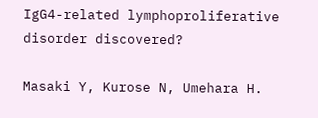IgG4-related lymphoproliferative disorder discovered?

Masaki Y, Kurose N, Umehara H.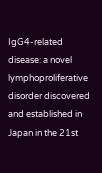IgG4-related disease: a novel lymphoproliferative disorder discovered and established in Japan in the 21st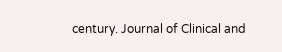century. Journal of Clinical and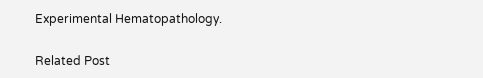Experimental Hematopathology.

Related Post